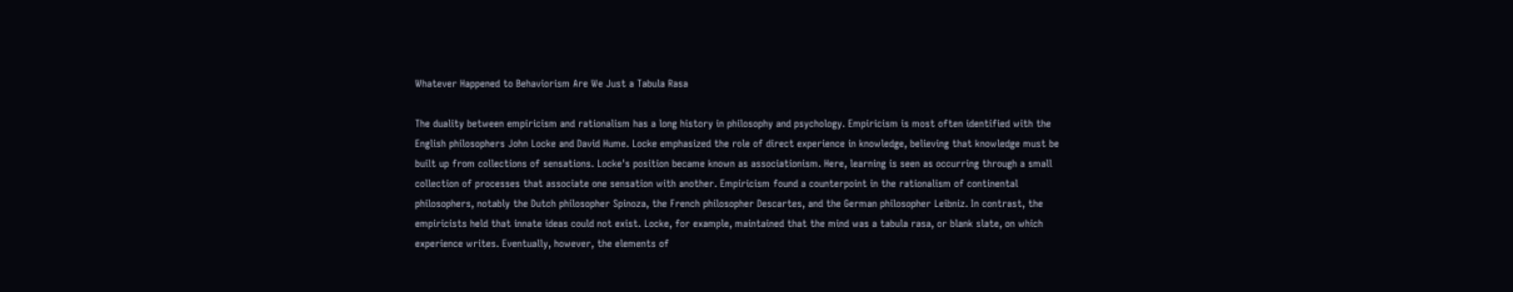Whatever Happened to Behaviorism Are We Just a Tabula Rasa

The duality between empiricism and rationalism has a long history in philosophy and psychology. Empiricism is most often identified with the English philosophers John Locke and David Hume. Locke emphasized the role of direct experience in knowledge, believing that knowledge must be built up from collections of sensations. Locke's position became known as associationism. Here, learning is seen as occurring through a small collection of processes that associate one sensation with another. Empiricism found a counterpoint in the rationalism of continental philosophers, notably the Dutch philosopher Spinoza, the French philosopher Descartes, and the German philosopher Leibniz. In contrast, the empiricists held that innate ideas could not exist. Locke, for example, maintained that the mind was a tabula rasa, or blank slate, on which experience writes. Eventually, however, the elements of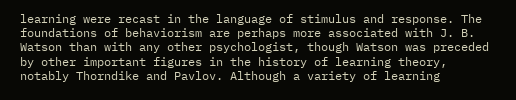learning were recast in the language of stimulus and response. The foundations of behaviorism are perhaps more associated with J. B. Watson than with any other psychologist, though Watson was preceded by other important figures in the history of learning theory, notably Thorndike and Pavlov. Although a variety of learning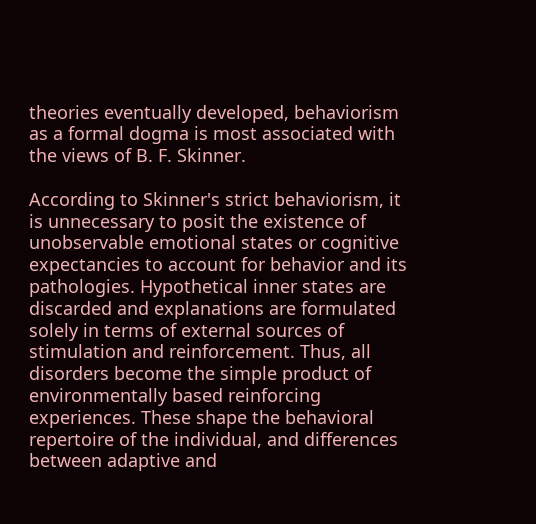theories eventually developed, behaviorism as a formal dogma is most associated with the views of B. F. Skinner.

According to Skinner's strict behaviorism, it is unnecessary to posit the existence of unobservable emotional states or cognitive expectancies to account for behavior and its pathologies. Hypothetical inner states are discarded and explanations are formulated solely in terms of external sources of stimulation and reinforcement. Thus, all disorders become the simple product of environmentally based reinforcing experiences. These shape the behavioral repertoire of the individual, and differences between adaptive and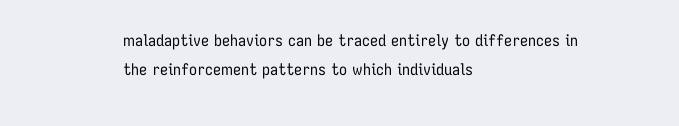maladaptive behaviors can be traced entirely to differences in the reinforcement patterns to which individuals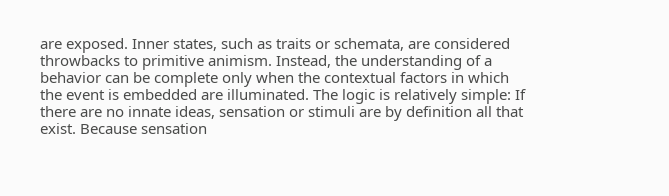are exposed. Inner states, such as traits or schemata, are considered throwbacks to primitive animism. Instead, the understanding of a behavior can be complete only when the contextual factors in which the event is embedded are illuminated. The logic is relatively simple: If there are no innate ideas, sensation or stimuli are by definition all that exist. Because sensation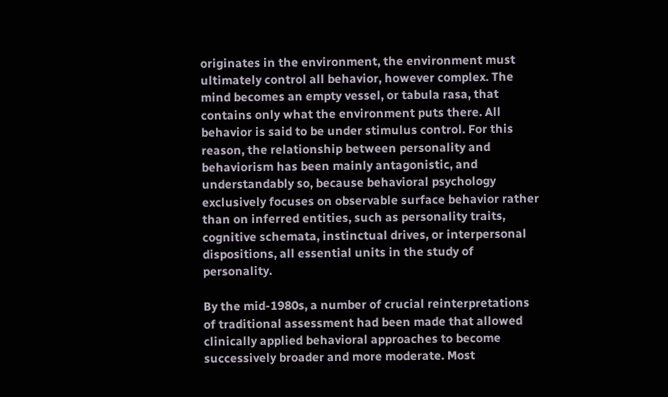originates in the environment, the environment must ultimately control all behavior, however complex. The mind becomes an empty vessel, or tabula rasa, that contains only what the environment puts there. All behavior is said to be under stimulus control. For this reason, the relationship between personality and behaviorism has been mainly antagonistic, and understandably so, because behavioral psychology exclusively focuses on observable surface behavior rather than on inferred entities, such as personality traits, cognitive schemata, instinctual drives, or interpersonal dispositions, all essential units in the study of personality.

By the mid-1980s, a number of crucial reinterpretations of traditional assessment had been made that allowed clinically applied behavioral approaches to become successively broader and more moderate. Most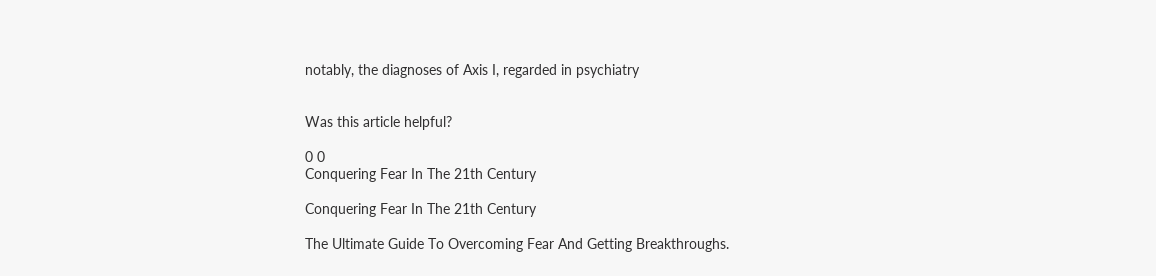notably, the diagnoses of Axis I, regarded in psychiatry


Was this article helpful?

0 0
Conquering Fear In The 21th Century

Conquering Fear In The 21th Century

The Ultimate Guide To Overcoming Fear And Getting Breakthroughs.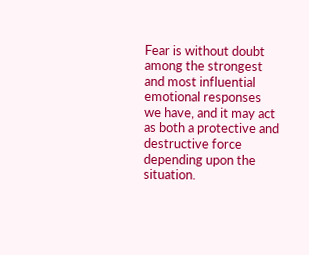Fear is without doubt among the strongest and most influential emotional responses we have, and it may act as both a protective and destructive force depending upon the situation.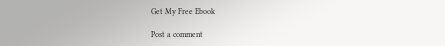Get My Free Ebook

Post a comment